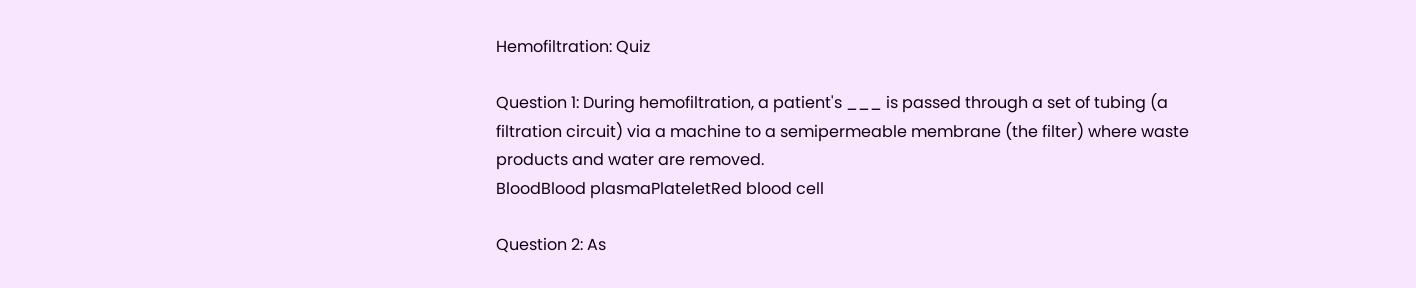Hemofiltration: Quiz

Question 1: During hemofiltration, a patient's ___ is passed through a set of tubing (a filtration circuit) via a machine to a semipermeable membrane (the filter) where waste products and water are removed.
BloodBlood plasmaPlateletRed blood cell

Question 2: As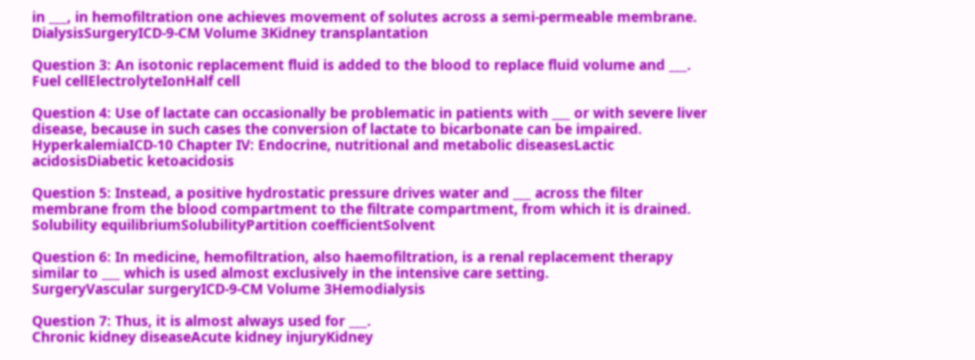in ___, in hemofiltration one achieves movement of solutes across a semi-permeable membrane.
DialysisSurgeryICD-9-CM Volume 3Kidney transplantation

Question 3: An isotonic replacement fluid is added to the blood to replace fluid volume and ___.
Fuel cellElectrolyteIonHalf cell

Question 4: Use of lactate can occasionally be problematic in patients with ___ or with severe liver disease, because in such cases the conversion of lactate to bicarbonate can be impaired.
HyperkalemiaICD-10 Chapter IV: Endocrine, nutritional and metabolic diseasesLactic acidosisDiabetic ketoacidosis

Question 5: Instead, a positive hydrostatic pressure drives water and ___ across the filter membrane from the blood compartment to the filtrate compartment, from which it is drained.
Solubility equilibriumSolubilityPartition coefficientSolvent

Question 6: In medicine, hemofiltration, also haemofiltration, is a renal replacement therapy similar to ___ which is used almost exclusively in the intensive care setting.
SurgeryVascular surgeryICD-9-CM Volume 3Hemodialysis

Question 7: Thus, it is almost always used for ___.
Chronic kidney diseaseAcute kidney injuryKidney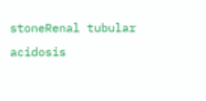stoneRenal tubular acidosis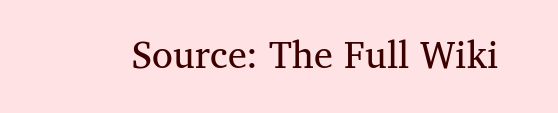Source: The Full Wiki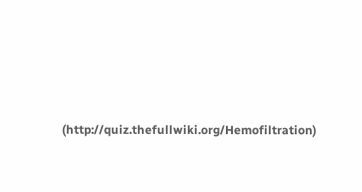(http://quiz.thefullwiki.org/Hemofiltration)